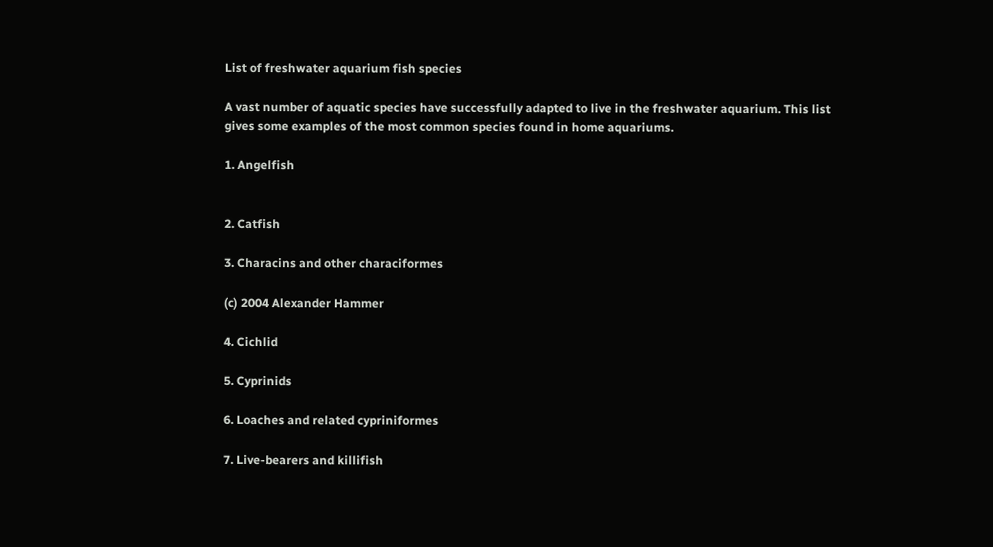List of freshwater aquarium fish species

A vast number of aquatic species have successfully adapted to live in the freshwater aquarium. This list gives some examples of the most common species found in home aquariums.

1. Angelfish


2. Catfish

3. Characins and other characiformes

(c) 2004 Alexander Hammer

4. Cichlid

5. Cyprinids

6. Loaches and related cypriniformes

7. Live-bearers and killifish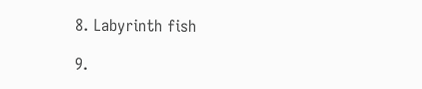8. Labyrinth fish

9.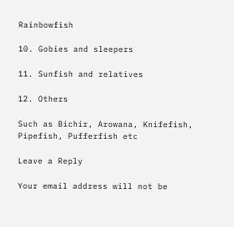Rainbowfish

10. Gobies and sleepers

11. Sunfish and relatives

12. Others

Such as Bichir, Arowana, Knifefish, Pipefish, Pufferfish etc

Leave a Reply

Your email address will not be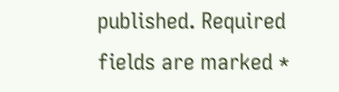published. Required fields are marked *